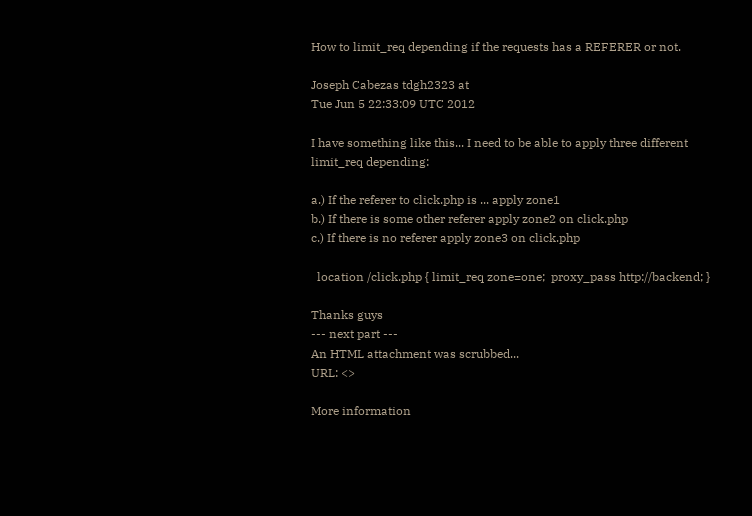How to limit_req depending if the requests has a REFERER or not.

Joseph Cabezas tdgh2323 at
Tue Jun 5 22:33:09 UTC 2012

I have something like this... I need to be able to apply three different
limit_req depending:

a.) If the referer to click.php is ... apply zone1
b.) If there is some other referer apply zone2 on click.php
c.) If there is no referer apply zone3 on click.php

  location /click.php { limit_req zone=one;  proxy_pass http://backend; }

Thanks guys
--- next part ---
An HTML attachment was scrubbed...
URL: <>

More information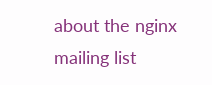about the nginx mailing list